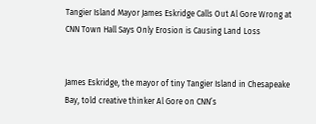Tangier Island Mayor James Eskridge Calls Out Al Gore Wrong at CNN Town Hall Says Only Erosion is Causing Land Loss


James Eskridge, the mayor of tiny Tangier Island in Chesapeake Bay, told creative thinker Al Gore on CNN’s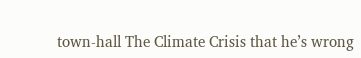town-hall The Climate Crisis that he’s wrong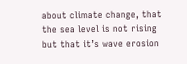about climate change, that the sea level is not rising but that it’s wave erosion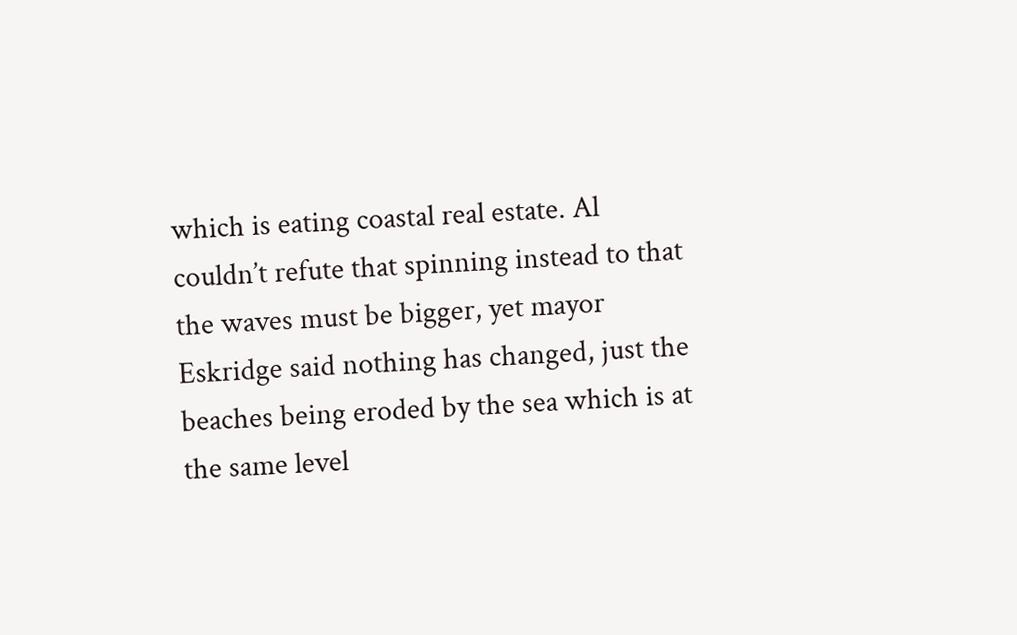which is eating coastal real estate. Al couldn’t refute that spinning instead to that the waves must be bigger, yet mayor Eskridge said nothing has changed, just the beaches being eroded by the sea which is at the same level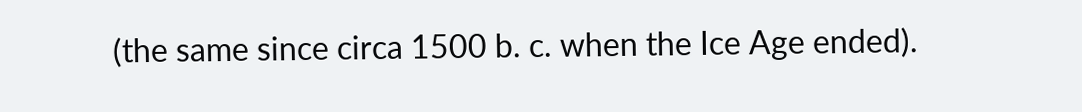(the same since circa 1500 b. c. when the Ice Age ended).